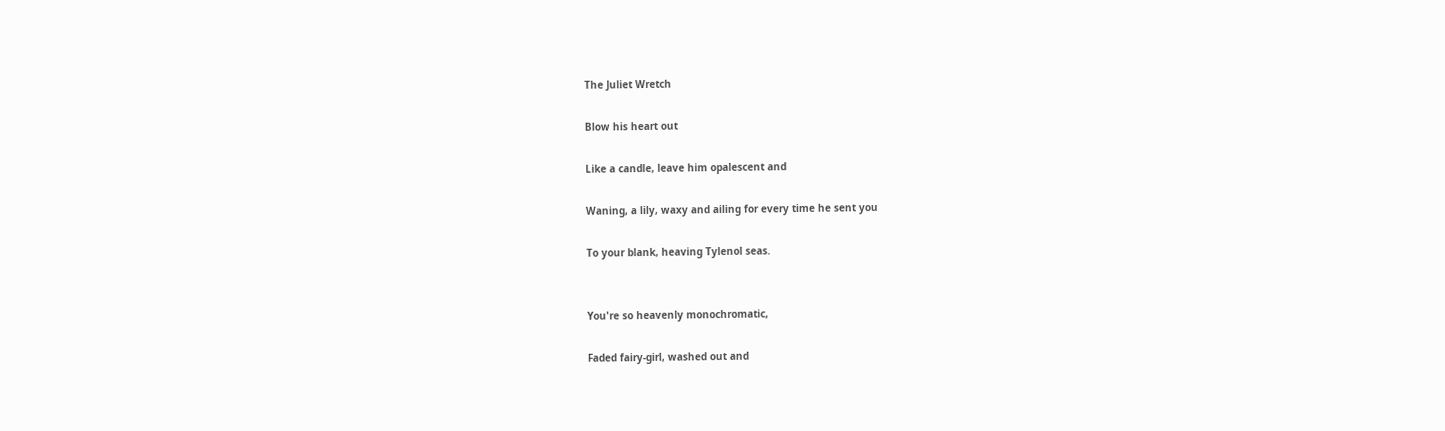The Juliet Wretch

Blow his heart out

Like a candle, leave him opalescent and

Waning, a lily, waxy and ailing for every time he sent you

To your blank, heaving Tylenol seas.


You're so heavenly monochromatic,

Faded fairy-girl, washed out and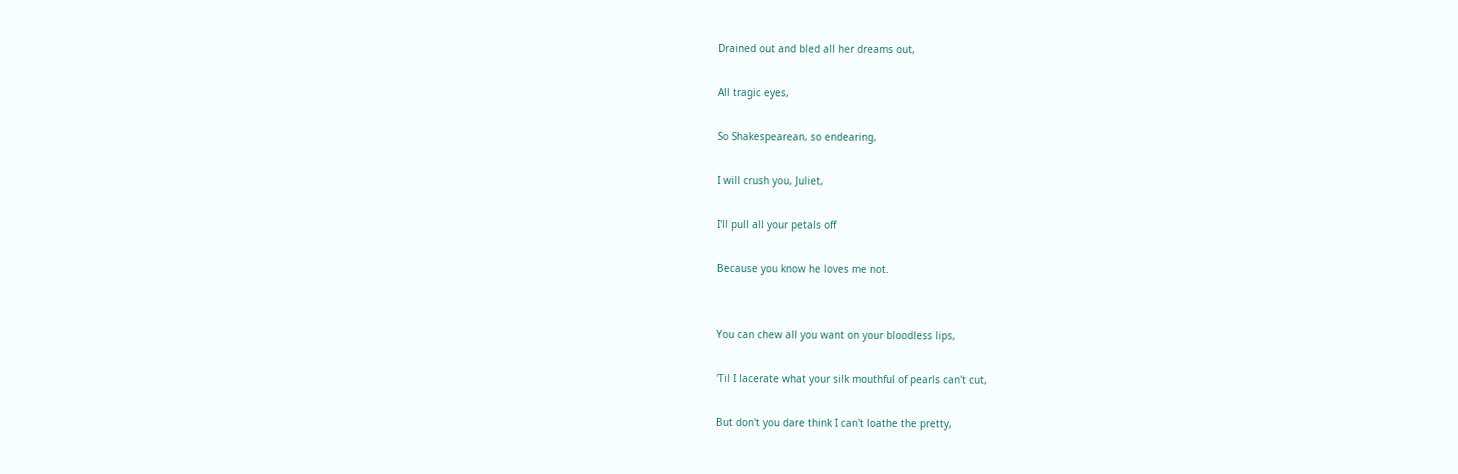Drained out and bled all her dreams out,

All tragic eyes,

So Shakespearean, so endearing,

I will crush you, Juliet,

I'll pull all your petals off

Because you know he loves me not.


You can chew all you want on your bloodless lips,

'Til I lacerate what your silk mouthful of pearls can't cut,

But don't you dare think I can't loathe the pretty,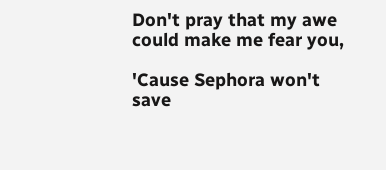Don't pray that my awe could make me fear you,

'Cause Sephora won't save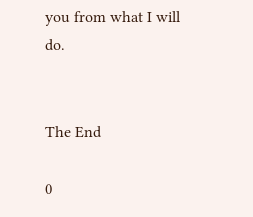you from what I will do.


The End

0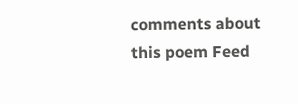comments about this poem Feed